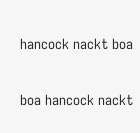hancock nackt boa

boa hancock nackt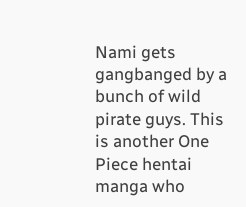Nami gets gangbanged by a bunch of wild pirate guys. This is another One Piece hentai manga who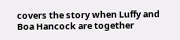covers the story when Luffy and Boa Hancock are together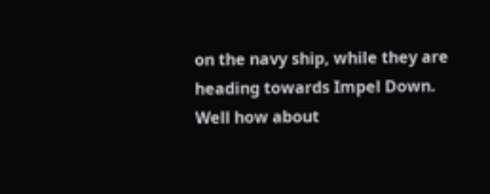on the navy ship, while they are heading towards Impel Down. Well how about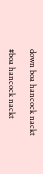down boa hancock nackt

#boa hancock nackt